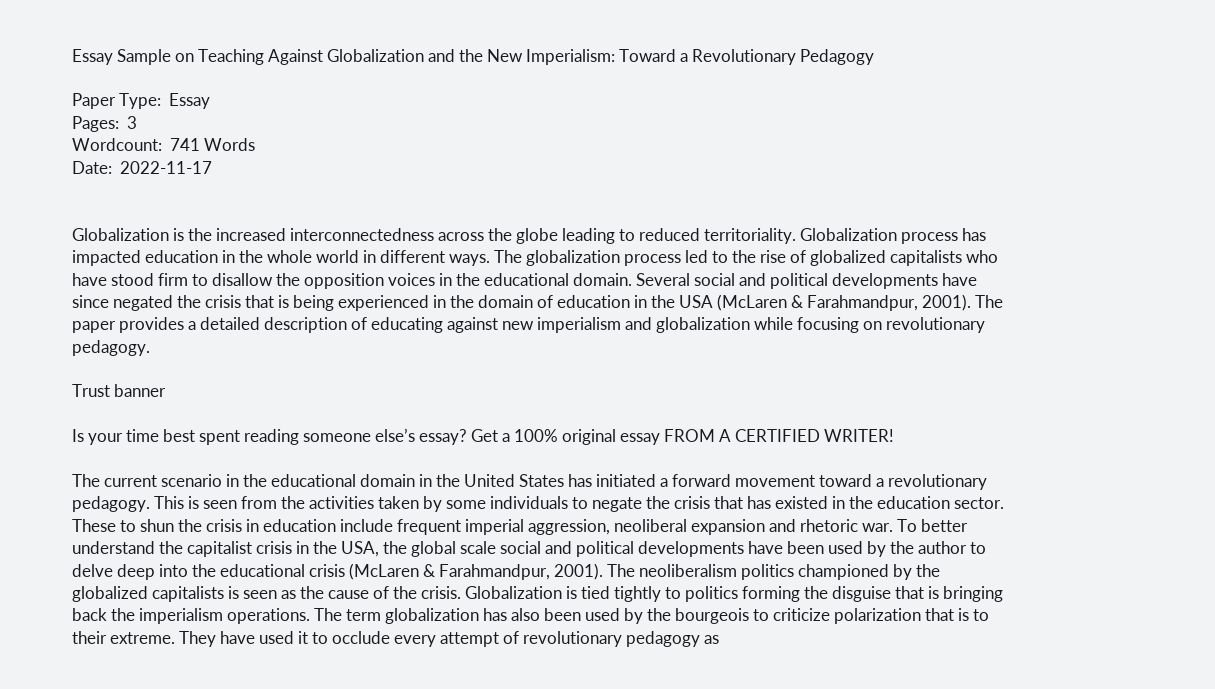Essay Sample on Teaching Against Globalization and the New Imperialism: Toward a Revolutionary Pedagogy

Paper Type:  Essay
Pages:  3
Wordcount:  741 Words
Date:  2022-11-17


Globalization is the increased interconnectedness across the globe leading to reduced territoriality. Globalization process has impacted education in the whole world in different ways. The globalization process led to the rise of globalized capitalists who have stood firm to disallow the opposition voices in the educational domain. Several social and political developments have since negated the crisis that is being experienced in the domain of education in the USA (McLaren & Farahmandpur, 2001). The paper provides a detailed description of educating against new imperialism and globalization while focusing on revolutionary pedagogy.

Trust banner

Is your time best spent reading someone else’s essay? Get a 100% original essay FROM A CERTIFIED WRITER!

The current scenario in the educational domain in the United States has initiated a forward movement toward a revolutionary pedagogy. This is seen from the activities taken by some individuals to negate the crisis that has existed in the education sector. These to shun the crisis in education include frequent imperial aggression, neoliberal expansion and rhetoric war. To better understand the capitalist crisis in the USA, the global scale social and political developments have been used by the author to delve deep into the educational crisis (McLaren & Farahmandpur, 2001). The neoliberalism politics championed by the globalized capitalists is seen as the cause of the crisis. Globalization is tied tightly to politics forming the disguise that is bringing back the imperialism operations. The term globalization has also been used by the bourgeois to criticize polarization that is to their extreme. They have used it to occlude every attempt of revolutionary pedagogy as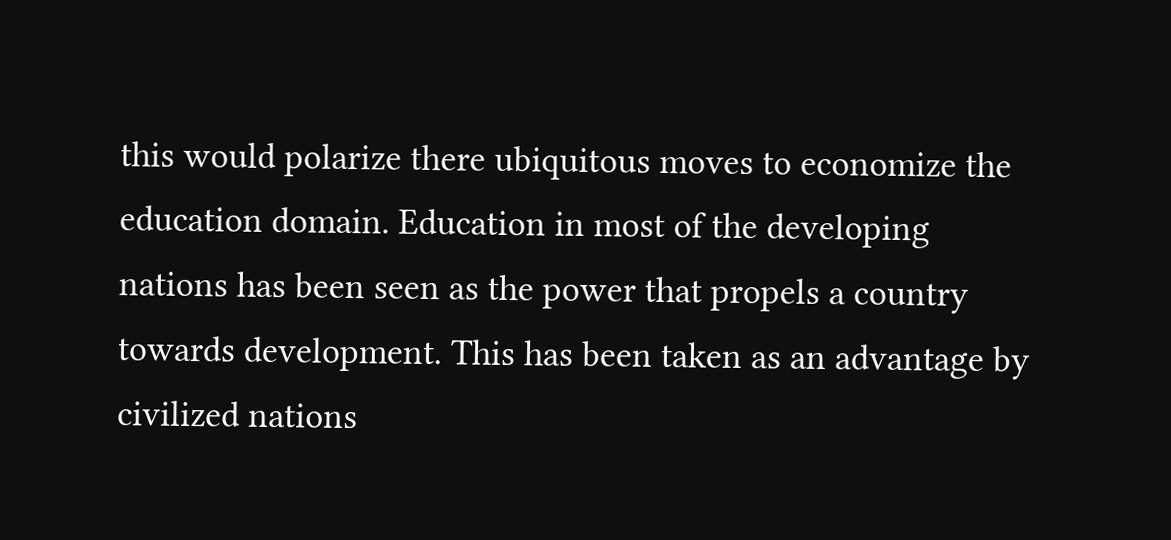this would polarize there ubiquitous moves to economize the education domain. Education in most of the developing nations has been seen as the power that propels a country towards development. This has been taken as an advantage by civilized nations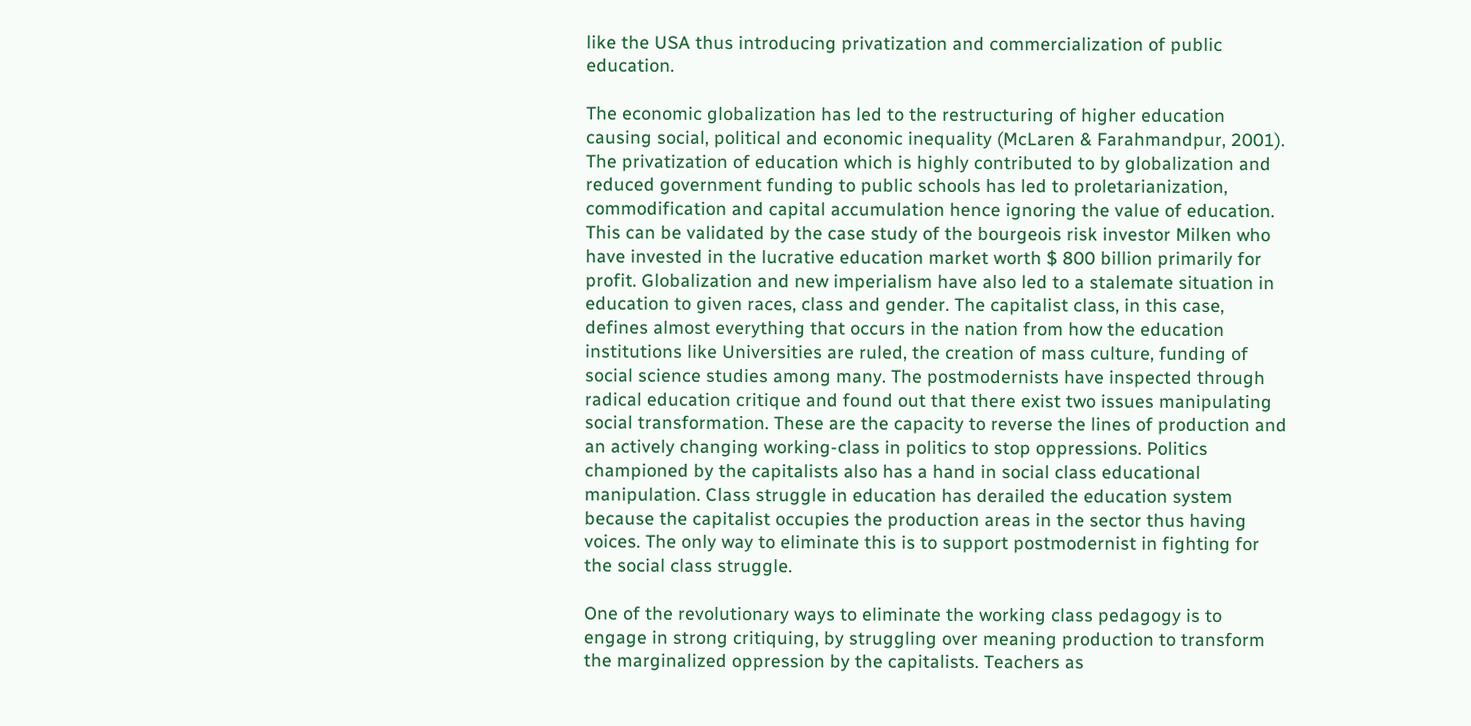like the USA thus introducing privatization and commercialization of public education.

The economic globalization has led to the restructuring of higher education causing social, political and economic inequality (McLaren & Farahmandpur, 2001). The privatization of education which is highly contributed to by globalization and reduced government funding to public schools has led to proletarianization, commodification and capital accumulation hence ignoring the value of education. This can be validated by the case study of the bourgeois risk investor Milken who have invested in the lucrative education market worth $ 800 billion primarily for profit. Globalization and new imperialism have also led to a stalemate situation in education to given races, class and gender. The capitalist class, in this case, defines almost everything that occurs in the nation from how the education institutions like Universities are ruled, the creation of mass culture, funding of social science studies among many. The postmodernists have inspected through radical education critique and found out that there exist two issues manipulating social transformation. These are the capacity to reverse the lines of production and an actively changing working-class in politics to stop oppressions. Politics championed by the capitalists also has a hand in social class educational manipulation. Class struggle in education has derailed the education system because the capitalist occupies the production areas in the sector thus having voices. The only way to eliminate this is to support postmodernist in fighting for the social class struggle.

One of the revolutionary ways to eliminate the working class pedagogy is to engage in strong critiquing, by struggling over meaning production to transform the marginalized oppression by the capitalists. Teachers as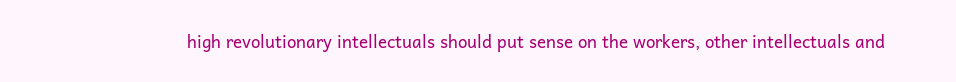high revolutionary intellectuals should put sense on the workers, other intellectuals and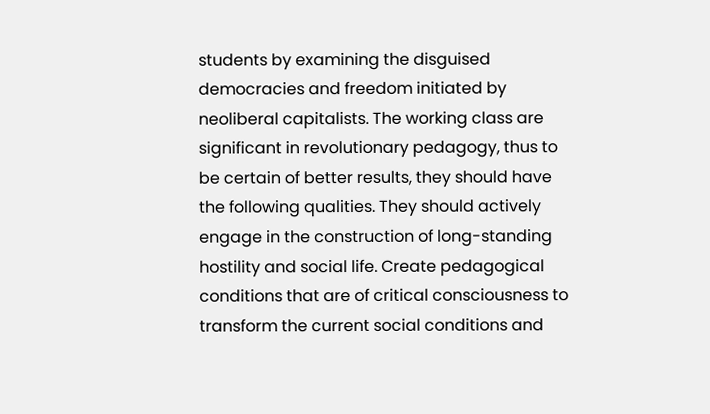students by examining the disguised democracies and freedom initiated by neoliberal capitalists. The working class are significant in revolutionary pedagogy, thus to be certain of better results, they should have the following qualities. They should actively engage in the construction of long-standing hostility and social life. Create pedagogical conditions that are of critical consciousness to transform the current social conditions and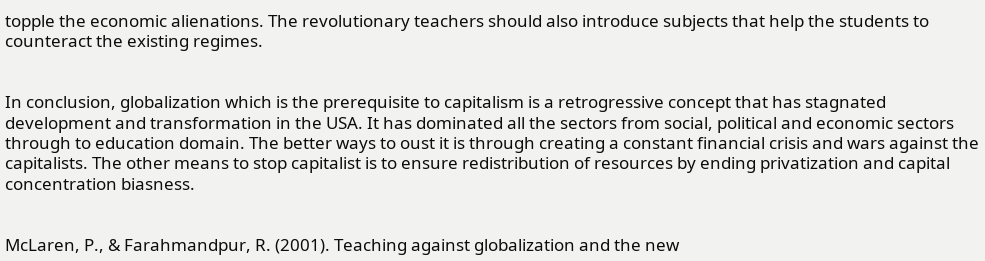topple the economic alienations. The revolutionary teachers should also introduce subjects that help the students to counteract the existing regimes.


In conclusion, globalization which is the prerequisite to capitalism is a retrogressive concept that has stagnated development and transformation in the USA. It has dominated all the sectors from social, political and economic sectors through to education domain. The better ways to oust it is through creating a constant financial crisis and wars against the capitalists. The other means to stop capitalist is to ensure redistribution of resources by ending privatization and capital concentration biasness.


McLaren, P., & Farahmandpur, R. (2001). Teaching against globalization and the new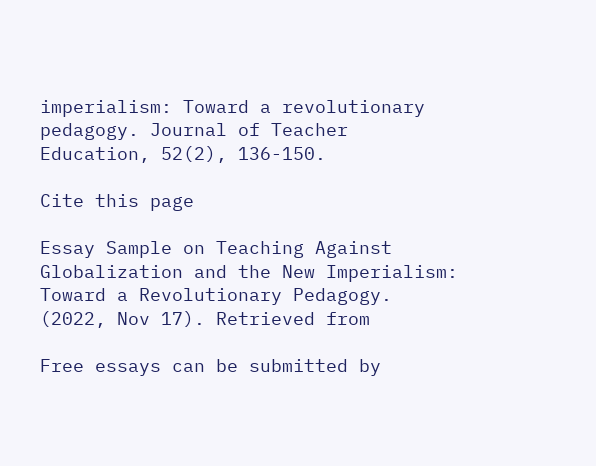imperialism: Toward a revolutionary pedagogy. Journal of Teacher Education, 52(2), 136-150.

Cite this page

Essay Sample on Teaching Against Globalization and the New Imperialism: Toward a Revolutionary Pedagogy. (2022, Nov 17). Retrieved from

Free essays can be submitted by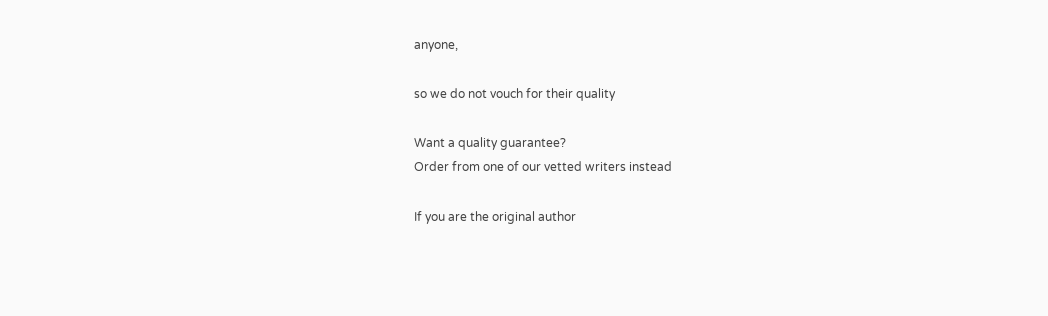anyone,

so we do not vouch for their quality

Want a quality guarantee?
Order from one of our vetted writers instead

If you are the original author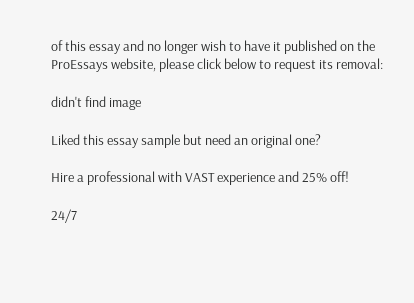of this essay and no longer wish to have it published on the ProEssays website, please click below to request its removal:

didn't find image

Liked this essay sample but need an original one?

Hire a professional with VAST experience and 25% off!

24/7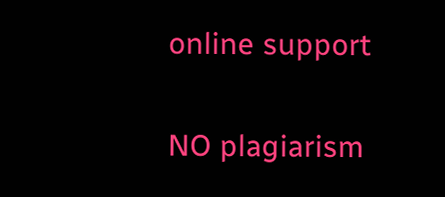online support

NO plagiarism